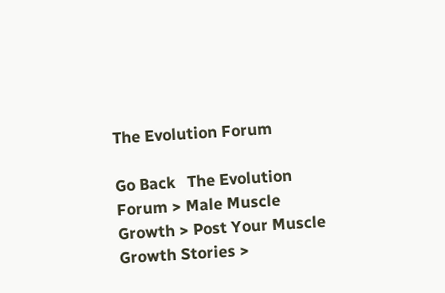The Evolution Forum

Go Back   The Evolution Forum > Male Muscle Growth > Post Your Muscle Growth Stories >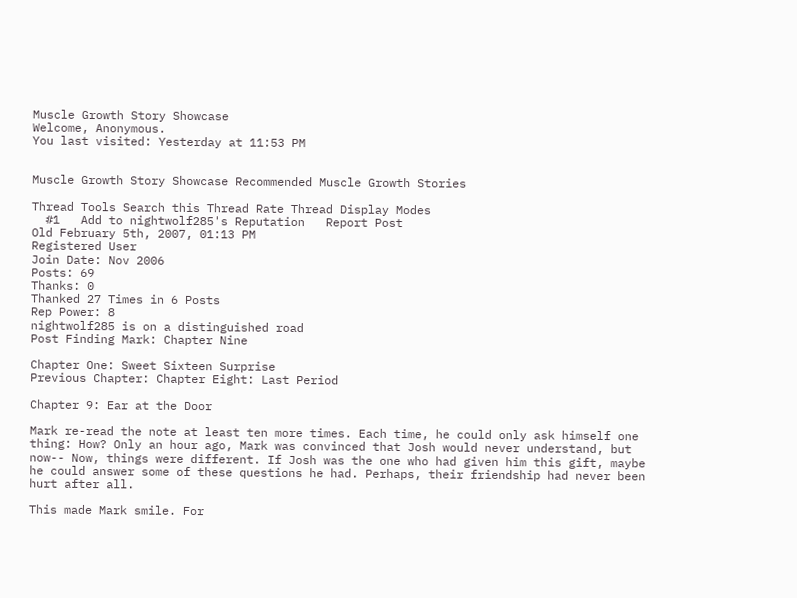Muscle Growth Story Showcase
Welcome, Anonymous.
You last visited: Yesterday at 11:53 PM


Muscle Growth Story Showcase Recommended Muscle Growth Stories

Thread Tools Search this Thread Rate Thread Display Modes
  #1   Add to nightwolf285's Reputation   Report Post
Old February 5th, 2007, 01:13 PM
Registered User
Join Date: Nov 2006
Posts: 69
Thanks: 0
Thanked 27 Times in 6 Posts
Rep Power: 8
nightwolf285 is on a distinguished road
Post Finding Mark: Chapter Nine

Chapter One: Sweet Sixteen Surprise
Previous Chapter: Chapter Eight: Last Period

Chapter 9: Ear at the Door

Mark re-read the note at least ten more times. Each time, he could only ask himself one thing: How? Only an hour ago, Mark was convinced that Josh would never understand, but now-- Now, things were different. If Josh was the one who had given him this gift, maybe he could answer some of these questions he had. Perhaps, their friendship had never been hurt after all.

This made Mark smile. For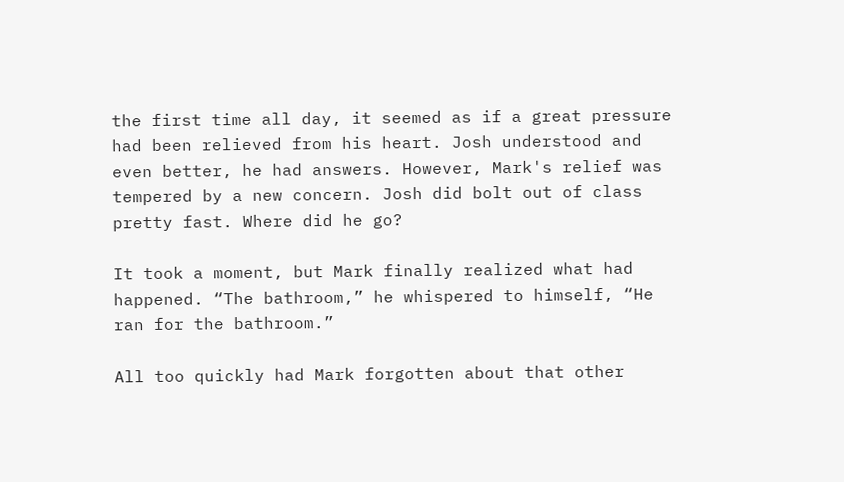the first time all day, it seemed as if a great pressure had been relieved from his heart. Josh understood and even better, he had answers. However, Mark's relief was tempered by a new concern. Josh did bolt out of class pretty fast. Where did he go?

It took a moment, but Mark finally realized what had happened. “The bathroom,” he whispered to himself, “He ran for the bathroom.”

All too quickly had Mark forgotten about that other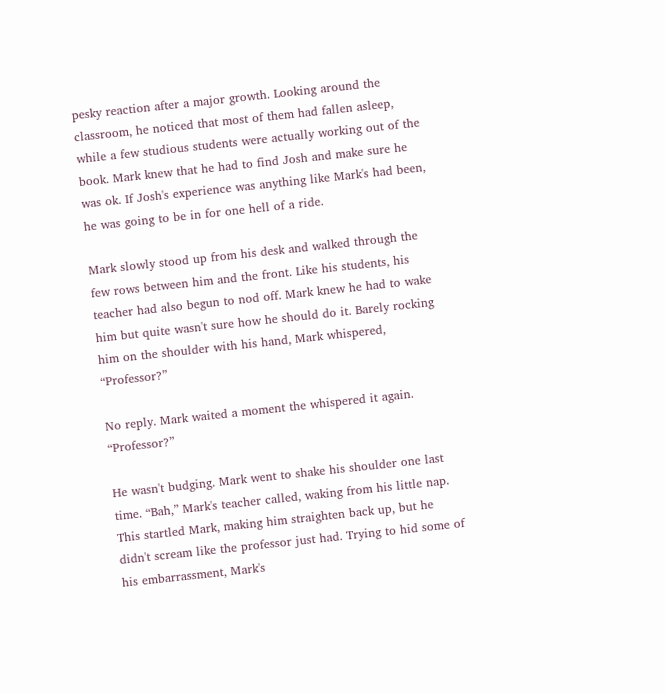pesky reaction after a major growth. Looking around the classroom, he noticed that most of them had fallen asleep, while a few studious students were actually working out of the book. Mark knew that he had to find Josh and make sure he was ok. If Josh's experience was anything like Mark's had been, he was going to be in for one hell of a ride.

Mark slowly stood up from his desk and walked through the few rows between him and the front. Like his students, his teacher had also begun to nod off. Mark knew he had to wake him but quite wasn't sure how he should do it. Barely rocking him on the shoulder with his hand, Mark whispered, “Professor?”

No reply. Mark waited a moment the whispered it again. “Professor?”

He wasn't budging. Mark went to shake his shoulder one last time. “Bah,” Mark's teacher called, waking from his little nap. This startled Mark, making him straighten back up, but he didn't scream like the professor just had. Trying to hid some of his embarrassment, Mark's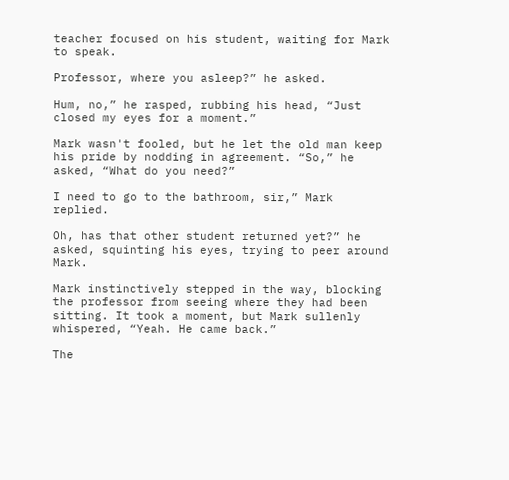teacher focused on his student, waiting for Mark to speak.

Professor, where you asleep?” he asked.

Hum, no,” he rasped, rubbing his head, “Just closed my eyes for a moment.”

Mark wasn't fooled, but he let the old man keep his pride by nodding in agreement. “So,” he asked, “What do you need?”

I need to go to the bathroom, sir,” Mark replied.

Oh, has that other student returned yet?” he asked, squinting his eyes, trying to peer around Mark.

Mark instinctively stepped in the way, blocking the professor from seeing where they had been sitting. It took a moment, but Mark sullenly whispered, “Yeah. He came back.”

The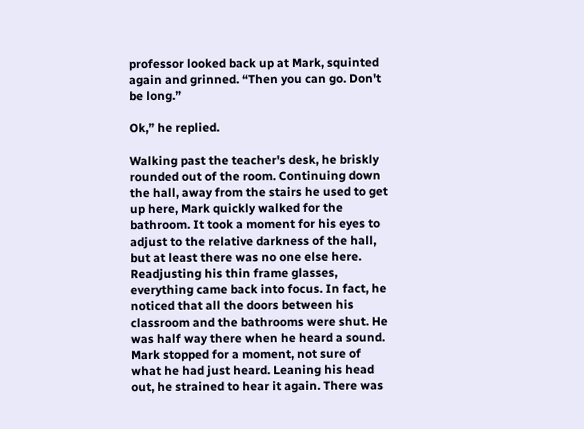professor looked back up at Mark, squinted again and grinned. “Then you can go. Don't be long.”

Ok,” he replied.

Walking past the teacher's desk, he briskly rounded out of the room. Continuing down the hall, away from the stairs he used to get up here, Mark quickly walked for the bathroom. It took a moment for his eyes to adjust to the relative darkness of the hall, but at least there was no one else here. Readjusting his thin frame glasses, everything came back into focus. In fact, he noticed that all the doors between his classroom and the bathrooms were shut. He was half way there when he heard a sound. Mark stopped for a moment, not sure of what he had just heard. Leaning his head out, he strained to hear it again. There was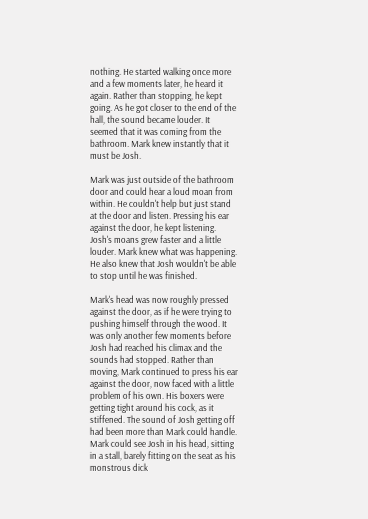nothing. He started walking once more and a few moments later, he heard it again. Rather than stopping, he kept going. As he got closer to the end of the hall, the sound became louder. It seemed that it was coming from the bathroom. Mark knew instantly that it must be Josh.

Mark was just outside of the bathroom door and could hear a loud moan from within. He couldn't help but just stand at the door and listen. Pressing his ear against the door, he kept listening. Josh's moans grew faster and a little louder. Mark knew what was happening. He also knew that Josh wouldn't be able to stop until he was finished.

Mark's head was now roughly pressed against the door, as if he were trying to pushing himself through the wood. It was only another few moments before Josh had reached his climax and the sounds had stopped. Rather than moving, Mark continued to press his ear against the door, now faced with a little problem of his own. His boxers were getting tight around his cock, as it stiffened. The sound of Josh getting off had been more than Mark could handle. Mark could see Josh in his head, sitting in a stall, barely fitting on the seat as his monstrous dick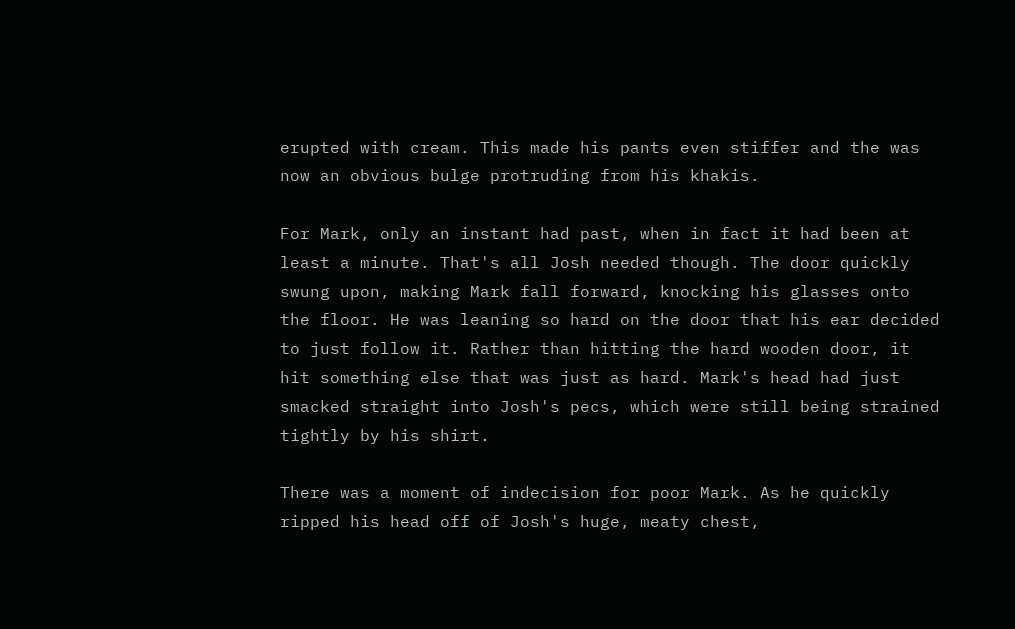erupted with cream. This made his pants even stiffer and the was now an obvious bulge protruding from his khakis.

For Mark, only an instant had past, when in fact it had been at least a minute. That's all Josh needed though. The door quickly swung upon, making Mark fall forward, knocking his glasses onto the floor. He was leaning so hard on the door that his ear decided to just follow it. Rather than hitting the hard wooden door, it hit something else that was just as hard. Mark's head had just smacked straight into Josh's pecs, which were still being strained tightly by his shirt.

There was a moment of indecision for poor Mark. As he quickly ripped his head off of Josh's huge, meaty chest,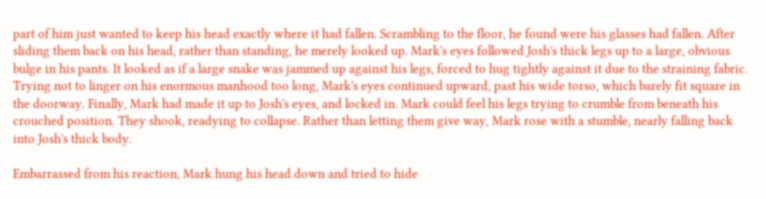part of him just wanted to keep his head exactly where it had fallen. Scrambling to the floor, he found were his glasses had fallen. After sliding them back on his head, rather than standing, he merely looked up. Mark's eyes followed Josh's thick legs up to a large, obvious bulge in his pants. It looked as if a large snake was jammed up against his legs, forced to hug tightly against it due to the straining fabric. Trying not to linger on his enormous manhood too long, Mark's eyes continued upward, past his wide torso, which barely fit square in the doorway. Finally, Mark had made it up to Josh's eyes, and locked in. Mark could feel his legs trying to crumble from beneath his crouched position. They shook, readying to collapse. Rather than letting them give way, Mark rose with a stumble, nearly falling back into Josh's thick body.

Embarrassed from his reaction, Mark hung his head down and tried to hide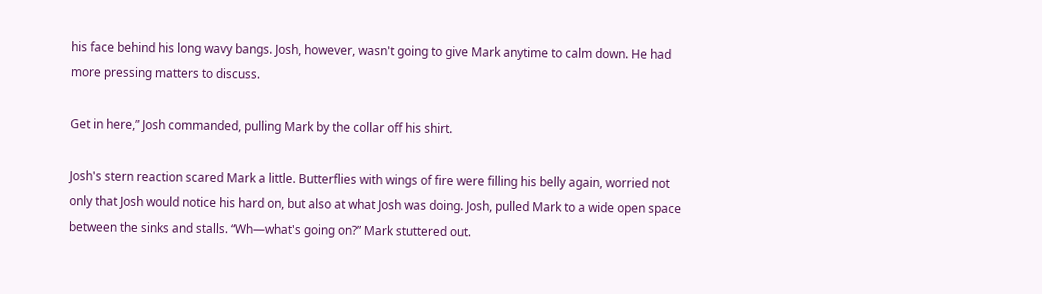his face behind his long wavy bangs. Josh, however, wasn't going to give Mark anytime to calm down. He had more pressing matters to discuss.

Get in here,” Josh commanded, pulling Mark by the collar off his shirt.

Josh's stern reaction scared Mark a little. Butterflies with wings of fire were filling his belly again, worried not only that Josh would notice his hard on, but also at what Josh was doing. Josh, pulled Mark to a wide open space between the sinks and stalls. “Wh—what's going on?” Mark stuttered out.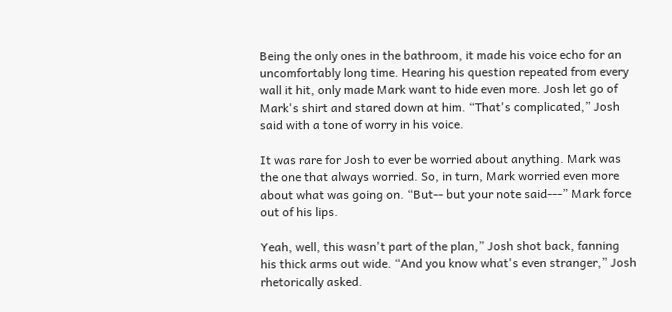Being the only ones in the bathroom, it made his voice echo for an uncomfortably long time. Hearing his question repeated from every wall it hit, only made Mark want to hide even more. Josh let go of Mark's shirt and stared down at him. “That's complicated,” Josh said with a tone of worry in his voice.

It was rare for Josh to ever be worried about anything. Mark was the one that always worried. So, in turn, Mark worried even more about what was going on. “But-- but your note said---” Mark force out of his lips.

Yeah, well, this wasn't part of the plan,” Josh shot back, fanning his thick arms out wide. “And you know what's even stranger,” Josh rhetorically asked.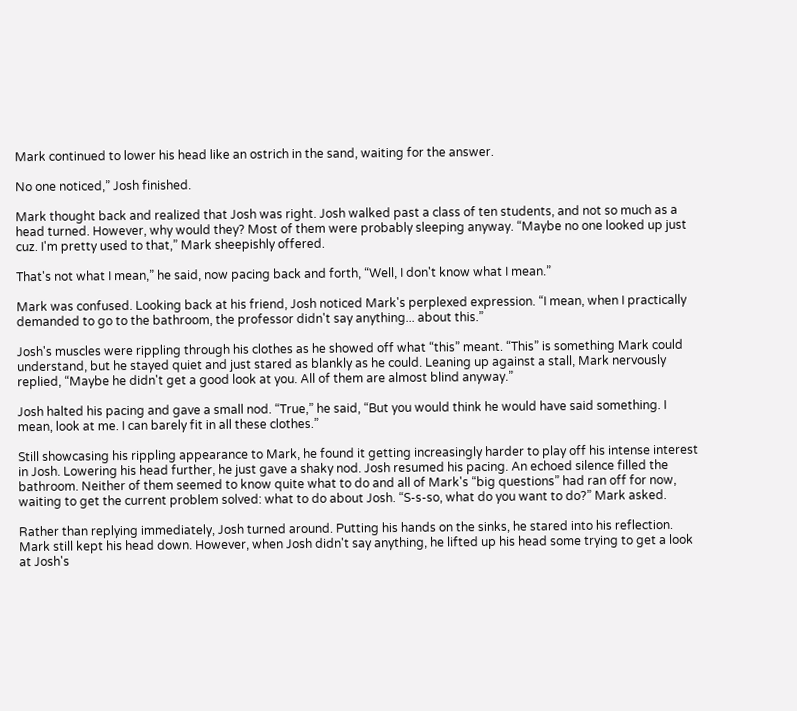Mark continued to lower his head like an ostrich in the sand, waiting for the answer.

No one noticed,” Josh finished.

Mark thought back and realized that Josh was right. Josh walked past a class of ten students, and not so much as a head turned. However, why would they? Most of them were probably sleeping anyway. “Maybe no one looked up just cuz. I'm pretty used to that,” Mark sheepishly offered.

That's not what I mean,” he said, now pacing back and forth, “Well, I don't know what I mean.”

Mark was confused. Looking back at his friend, Josh noticed Mark's perplexed expression. “I mean, when I practically demanded to go to the bathroom, the professor didn't say anything... about this.”

Josh's muscles were rippling through his clothes as he showed off what “this” meant. “This” is something Mark could understand, but he stayed quiet and just stared as blankly as he could. Leaning up against a stall, Mark nervously replied, “Maybe he didn't get a good look at you. All of them are almost blind anyway.”

Josh halted his pacing and gave a small nod. “True,” he said, “But you would think he would have said something. I mean, look at me. I can barely fit in all these clothes.”

Still showcasing his rippling appearance to Mark, he found it getting increasingly harder to play off his intense interest in Josh. Lowering his head further, he just gave a shaky nod. Josh resumed his pacing. An echoed silence filled the bathroom. Neither of them seemed to know quite what to do and all of Mark's “big questions” had ran off for now, waiting to get the current problem solved: what to do about Josh. “S-s-so, what do you want to do?” Mark asked.

Rather than replying immediately, Josh turned around. Putting his hands on the sinks, he stared into his reflection. Mark still kept his head down. However, when Josh didn't say anything, he lifted up his head some trying to get a look at Josh's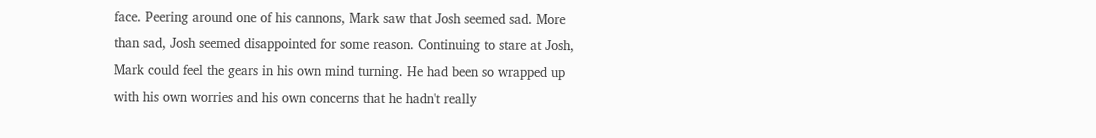face. Peering around one of his cannons, Mark saw that Josh seemed sad. More than sad, Josh seemed disappointed for some reason. Continuing to stare at Josh, Mark could feel the gears in his own mind turning. He had been so wrapped up with his own worries and his own concerns that he hadn't really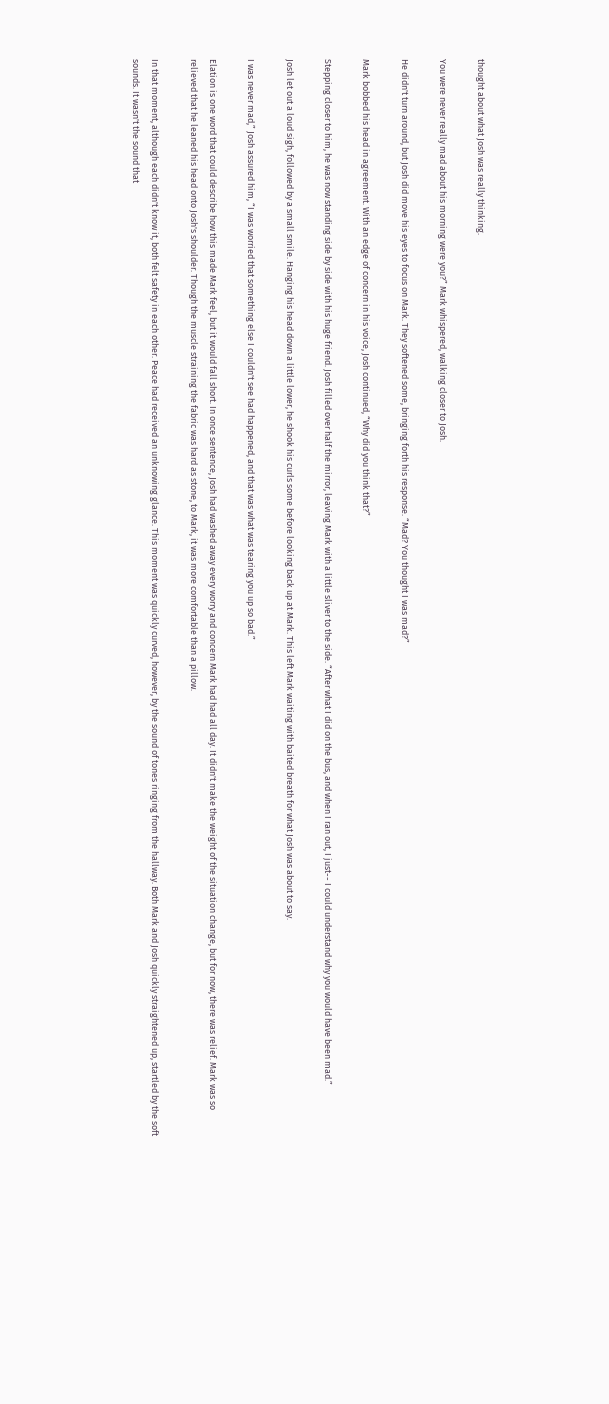thought about what Josh was really thinking.

You were never really mad about his morning were you?” Mark whispered, walking closer to Josh.

He didn't turn around, but Josh did move his eyes to focus on Mark. They softened some, bringing forth his response. “Mad? You thought I was mad?”

Mark bobbed his head in agreement. With an edge of concern in his voice, Josh continued, “Why did you think that?”

Stepping closer to him, he was now standing side by side with his huge friend. Josh filled over half the mirror, leaving Mark with a little sliver to the side. “After what I did on the bus, and when I ran out, I just-- I could understand why you would have been mad.”

Josh let out a loud sigh, followed by a small smile. Hanging his head down a little lower, he shook his curls some before looking back up at Mark. This left Mark waiting with baited breath for what Josh was about to say.

I was never mad,” Josh assured him, “I was worried that something else I couldn't see had happened, and that was what was tearing you up so bad.”

Elation is one word that could describe how this made Mark feel, but it would fall short. In once sentence, Josh had washed away every worry and concern Mark had had all day. It didn't make the weight of the situation change, but for now, there was relief. Mark was so relieved that he leaned his head onto Josh's shoulder. Though the muscle straining the fabric was hard as stone, to Mark, it was more comfortable than a pillow.

In that moment, although each didn't know it, both felt safety in each other. Peace had received an unknowing glance. This moment was quickly curved, however, by the sound of tones ringing from the hallway. Both Mark and Josh quickly straightened up, startled by the soft sounds. It wasn't the sound that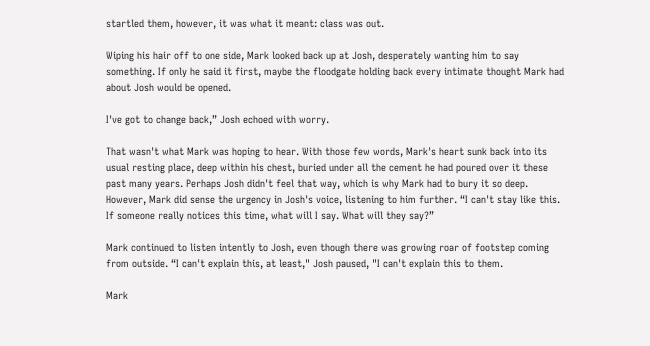startled them, however, it was what it meant: class was out.

Wiping his hair off to one side, Mark looked back up at Josh, desperately wanting him to say something. If only he said it first, maybe the floodgate holding back every intimate thought Mark had about Josh would be opened.

I've got to change back,” Josh echoed with worry.

That wasn't what Mark was hoping to hear. With those few words, Mark's heart sunk back into its usual resting place, deep within his chest, buried under all the cement he had poured over it these past many years. Perhaps Josh didn't feel that way, which is why Mark had to bury it so deep. However, Mark did sense the urgency in Josh's voice, listening to him further. “I can't stay like this. If someone really notices this time, what will I say. What will they say?”

Mark continued to listen intently to Josh, even though there was growing roar of footstep coming from outside. “I can't explain this, at least," Josh paused, "I can't explain this to them.

Mark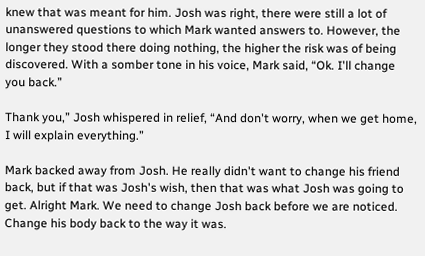knew that was meant for him. Josh was right, there were still a lot of unanswered questions to which Mark wanted answers to. However, the longer they stood there doing nothing, the higher the risk was of being discovered. With a somber tone in his voice, Mark said, “Ok. I'll change you back.”

Thank you,” Josh whispered in relief, “And don't worry, when we get home, I will explain everything.”

Mark backed away from Josh. He really didn't want to change his friend back, but if that was Josh's wish, then that was what Josh was going to get. Alright Mark. We need to change Josh back before we are noticed. Change his body back to the way it was.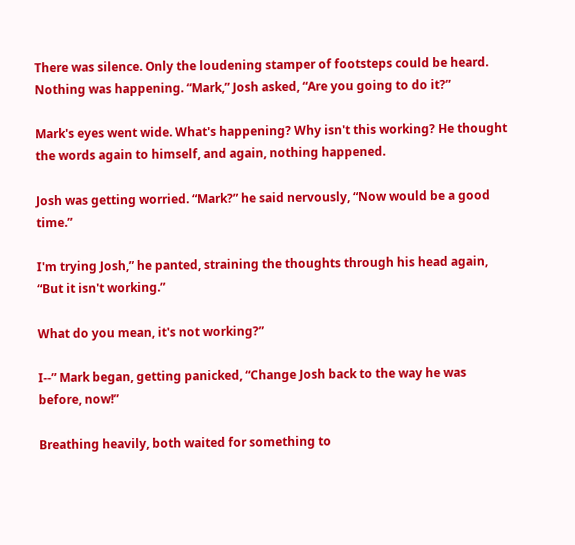There was silence. Only the loudening stamper of footsteps could be heard. Nothing was happening. “Mark,” Josh asked, “Are you going to do it?”

Mark's eyes went wide. What's happening? Why isn't this working? He thought the words again to himself, and again, nothing happened.

Josh was getting worried. “Mark?” he said nervously, “Now would be a good time.”

I'm trying Josh,” he panted, straining the thoughts through his head again, “But it isn't working.”

What do you mean, it's not working?”

I--” Mark began, getting panicked, “Change Josh back to the way he was before, now!”

Breathing heavily, both waited for something to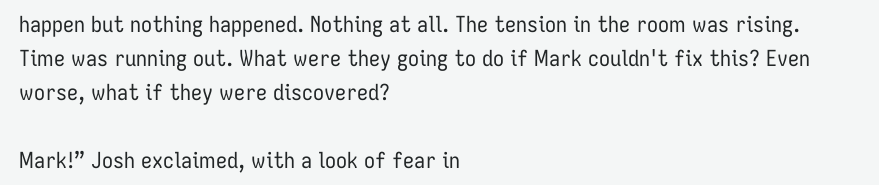happen but nothing happened. Nothing at all. The tension in the room was rising. Time was running out. What were they going to do if Mark couldn't fix this? Even worse, what if they were discovered?

Mark!” Josh exclaimed, with a look of fear in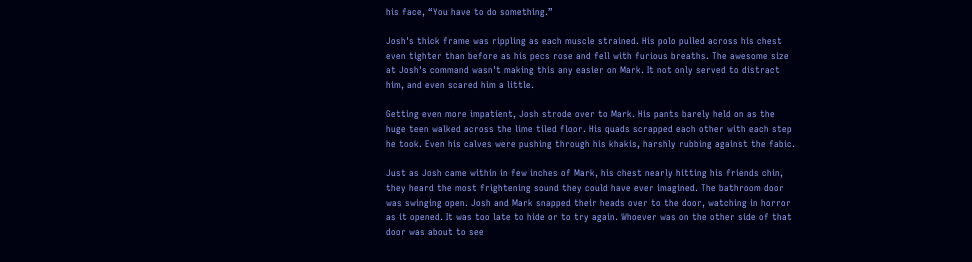his face, “You have to do something.”

Josh's thick frame was rippling as each muscle strained. His polo pulled across his chest even tighter than before as his pecs rose and fell with furious breaths. The awesome size at Josh's command wasn't making this any easier on Mark. It not only served to distract him, and even scared him a little.

Getting even more impatient, Josh strode over to Mark. His pants barely held on as the huge teen walked across the lime tiled floor. His quads scrapped each other with each step he took. Even his calves were pushing through his khakis, harshly rubbing against the fabic.

Just as Josh came within in few inches of Mark, his chest nearly hitting his friends chin, they heard the most frightening sound they could have ever imagined. The bathroom door was swinging open. Josh and Mark snapped their heads over to the door, watching in horror as it opened. It was too late to hide or to try again. Whoever was on the other side of that door was about to see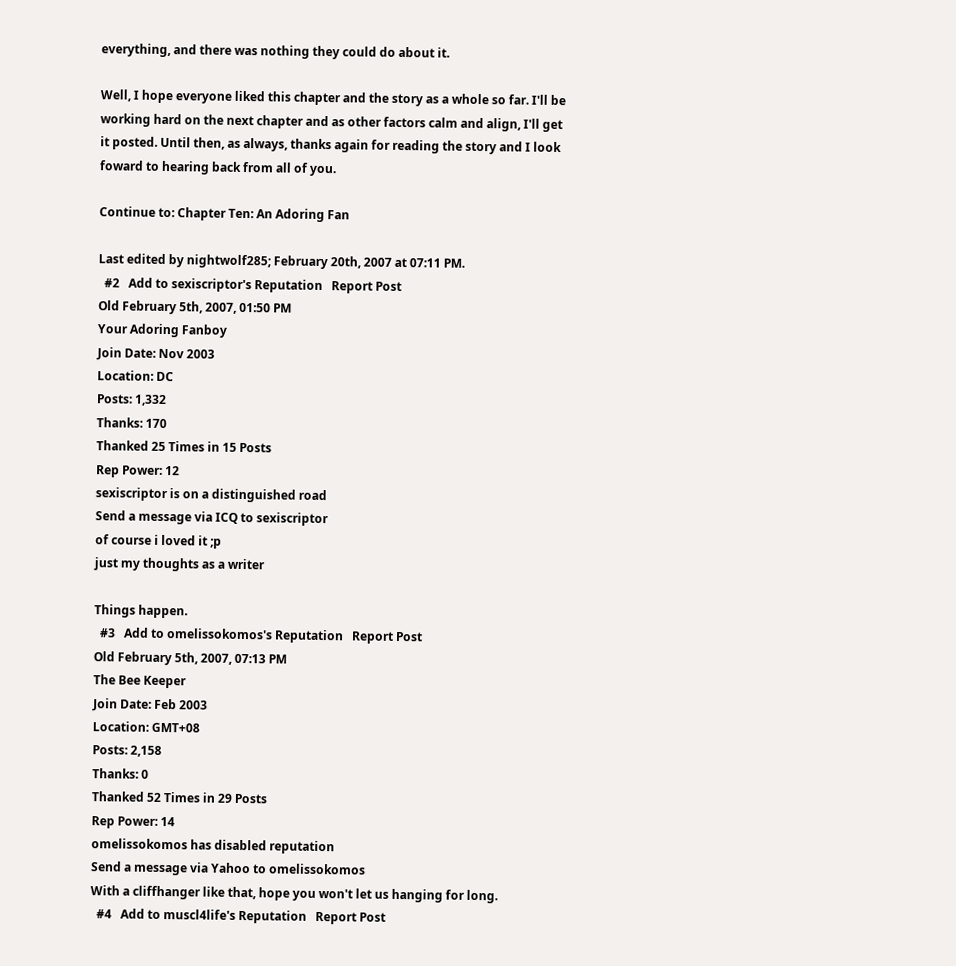everything, and there was nothing they could do about it.

Well, I hope everyone liked this chapter and the story as a whole so far. I'll be working hard on the next chapter and as other factors calm and align, I'll get it posted. Until then, as always, thanks again for reading the story and I look foward to hearing back from all of you.

Continue to: Chapter Ten: An Adoring Fan

Last edited by nightwolf285; February 20th, 2007 at 07:11 PM.
  #2   Add to sexiscriptor's Reputation   Report Post
Old February 5th, 2007, 01:50 PM
Your Adoring Fanboy
Join Date: Nov 2003
Location: DC
Posts: 1,332
Thanks: 170
Thanked 25 Times in 15 Posts
Rep Power: 12
sexiscriptor is on a distinguished road
Send a message via ICQ to sexiscriptor
of course i loved it ;p
just my thoughts as a writer

Things happen.
  #3   Add to omelissokomos's Reputation   Report Post
Old February 5th, 2007, 07:13 PM
The Bee Keeper
Join Date: Feb 2003
Location: GMT+08
Posts: 2,158
Thanks: 0
Thanked 52 Times in 29 Posts
Rep Power: 14
omelissokomos has disabled reputation
Send a message via Yahoo to omelissokomos
With a cliffhanger like that, hope you won't let us hanging for long.
  #4   Add to muscl4life's Reputation   Report Post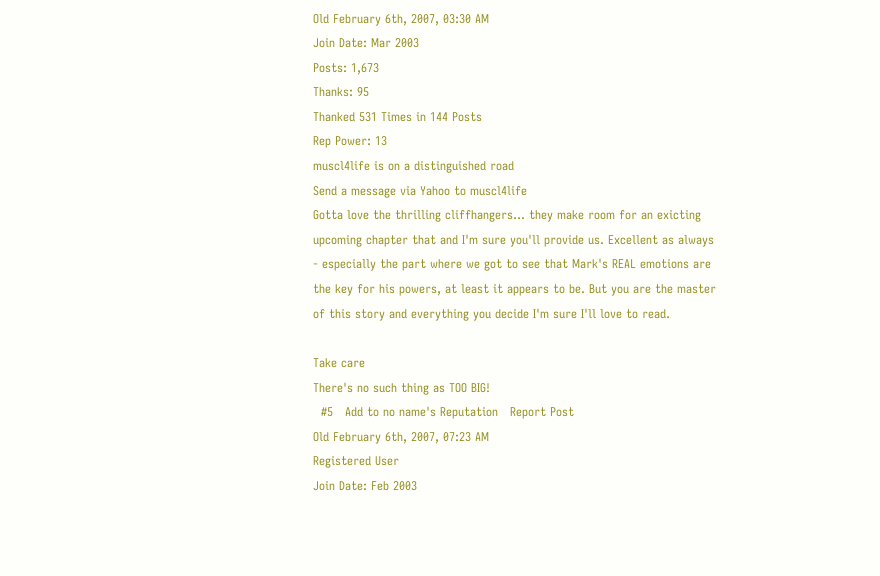Old February 6th, 2007, 03:30 AM
Join Date: Mar 2003
Posts: 1,673
Thanks: 95
Thanked 531 Times in 144 Posts
Rep Power: 13
muscl4life is on a distinguished road
Send a message via Yahoo to muscl4life
Gotta love the thrilling cliffhangers... they make room for an exicting upcoming chapter that and I'm sure you'll provide us. Excellent as always - especially the part where we got to see that Mark's REAL emotions are the key for his powers, at least it appears to be. But you are the master of this story and everything you decide I'm sure I'll love to read.

Take care
There's no such thing as TOO BIG!
  #5   Add to no name's Reputation   Report Post
Old February 6th, 2007, 07:23 AM
Registered User
Join Date: Feb 2003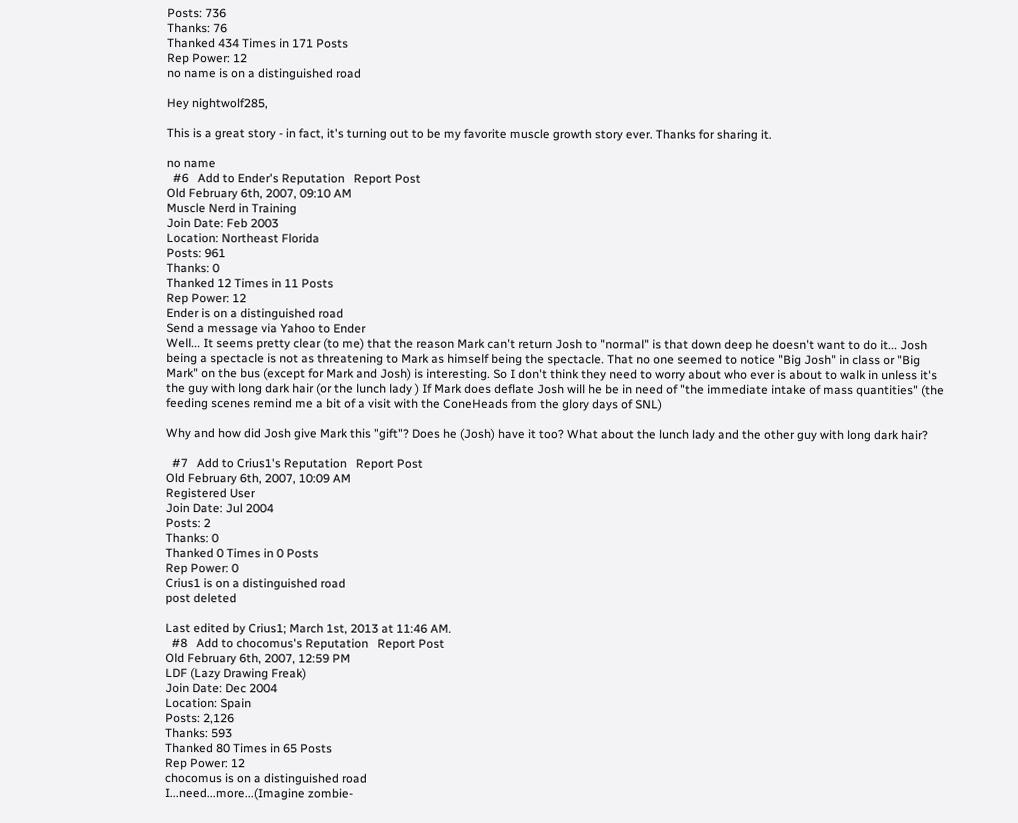Posts: 736
Thanks: 76
Thanked 434 Times in 171 Posts
Rep Power: 12
no name is on a distinguished road

Hey nightwolf285,

This is a great story - in fact, it's turning out to be my favorite muscle growth story ever. Thanks for sharing it.

no name
  #6   Add to Ender's Reputation   Report Post
Old February 6th, 2007, 09:10 AM
Muscle Nerd in Training
Join Date: Feb 2003
Location: Northeast Florida
Posts: 961
Thanks: 0
Thanked 12 Times in 11 Posts
Rep Power: 12
Ender is on a distinguished road
Send a message via Yahoo to Ender
Well... It seems pretty clear (to me) that the reason Mark can't return Josh to "normal" is that down deep he doesn't want to do it... Josh being a spectacle is not as threatening to Mark as himself being the spectacle. That no one seemed to notice "Big Josh" in class or "Big Mark" on the bus (except for Mark and Josh) is interesting. So I don't think they need to worry about who ever is about to walk in unless it's the guy with long dark hair (or the lunch lady ) If Mark does deflate Josh will he be in need of "the immediate intake of mass quantities" (the feeding scenes remind me a bit of a visit with the ConeHeads from the glory days of SNL)

Why and how did Josh give Mark this "gift"? Does he (Josh) have it too? What about the lunch lady and the other guy with long dark hair?

  #7   Add to Crius1's Reputation   Report Post
Old February 6th, 2007, 10:09 AM
Registered User
Join Date: Jul 2004
Posts: 2
Thanks: 0
Thanked 0 Times in 0 Posts
Rep Power: 0
Crius1 is on a distinguished road
post deleted

Last edited by Crius1; March 1st, 2013 at 11:46 AM.
  #8   Add to chocomus's Reputation   Report Post
Old February 6th, 2007, 12:59 PM
LDF (Lazy Drawing Freak)
Join Date: Dec 2004
Location: Spain
Posts: 2,126
Thanks: 593
Thanked 80 Times in 65 Posts
Rep Power: 12
chocomus is on a distinguished road
I...need...more...(Imagine zombie-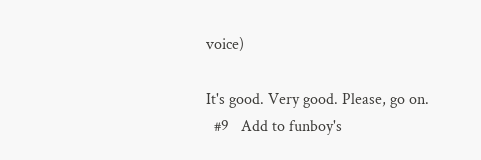voice)

It's good. Very good. Please, go on.
  #9   Add to funboy's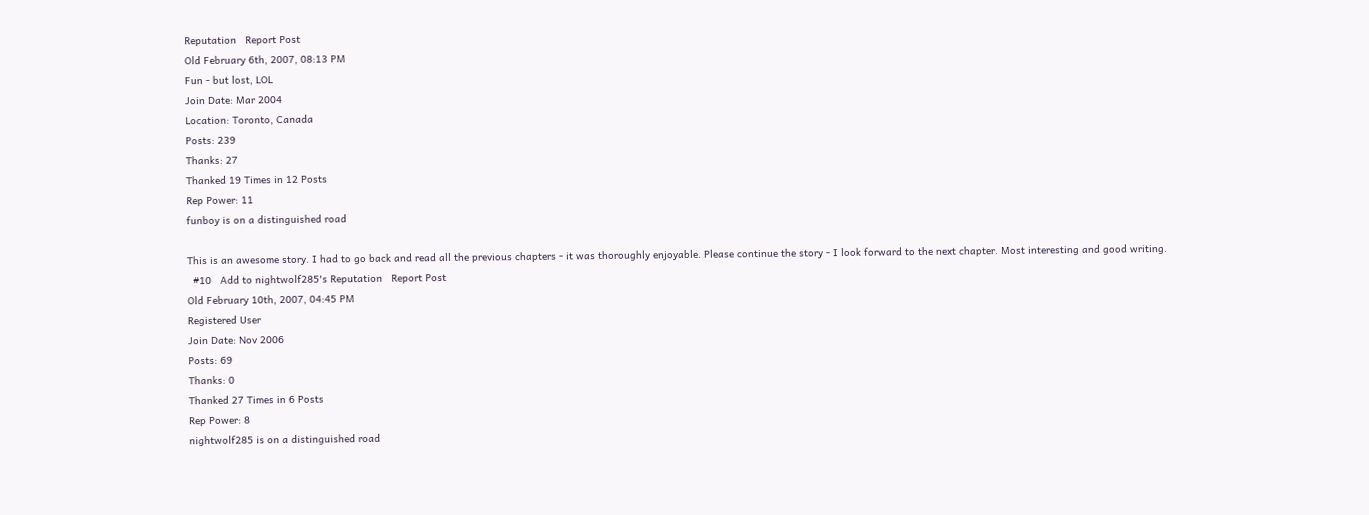Reputation   Report Post
Old February 6th, 2007, 08:13 PM
Fun - but lost, LOL
Join Date: Mar 2004
Location: Toronto, Canada
Posts: 239
Thanks: 27
Thanked 19 Times in 12 Posts
Rep Power: 11
funboy is on a distinguished road

This is an awesome story. I had to go back and read all the previous chapters - it was thoroughly enjoyable. Please continue the story - I look forward to the next chapter. Most interesting and good writing.
  #10   Add to nightwolf285's Reputation   Report Post
Old February 10th, 2007, 04:45 PM
Registered User
Join Date: Nov 2006
Posts: 69
Thanks: 0
Thanked 27 Times in 6 Posts
Rep Power: 8
nightwolf285 is on a distinguished road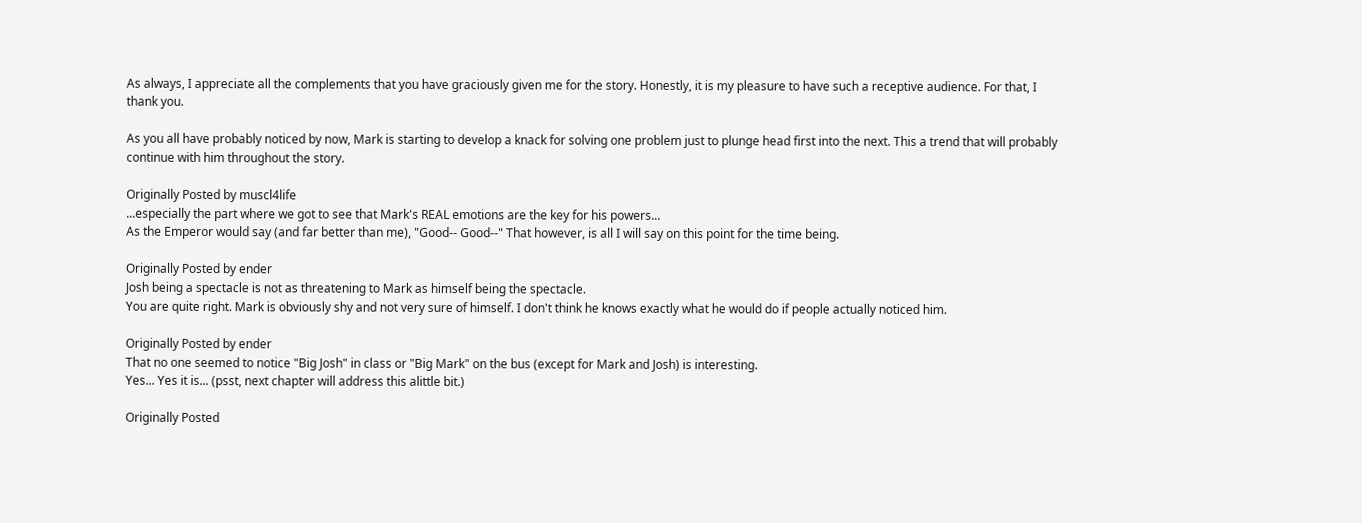As always, I appreciate all the complements that you have graciously given me for the story. Honestly, it is my pleasure to have such a receptive audience. For that, I thank you.

As you all have probably noticed by now, Mark is starting to develop a knack for solving one problem just to plunge head first into the next. This a trend that will probably continue with him throughout the story.

Originally Posted by muscl4life
...especially the part where we got to see that Mark's REAL emotions are the key for his powers...
As the Emperor would say (and far better than me), "Good-- Good--" That however, is all I will say on this point for the time being.

Originally Posted by ender
Josh being a spectacle is not as threatening to Mark as himself being the spectacle.
You are quite right. Mark is obviously shy and not very sure of himself. I don't think he knows exactly what he would do if people actually noticed him.

Originally Posted by ender
That no one seemed to notice "Big Josh" in class or "Big Mark" on the bus (except for Mark and Josh) is interesting.
Yes... Yes it is... (psst, next chapter will address this alittle bit.)

Originally Posted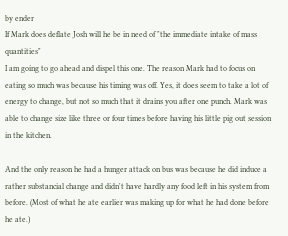by ender
If Mark does deflate Josh will he be in need of "the immediate intake of mass quantities"
I am going to go ahead and dispel this one. The reason Mark had to focus on eating so much was because his timing was off. Yes, it does seem to take a lot of energy to change, but not so much that it drains you after one punch. Mark was able to change size like three or four times before having his little pig out session in the kitchen.

And the only reason he had a hunger attack on bus was because he did induce a rather substancial change and didn't have hardly any food left in his system from before. (Most of what he ate earlier was making up for what he had done before he ate.)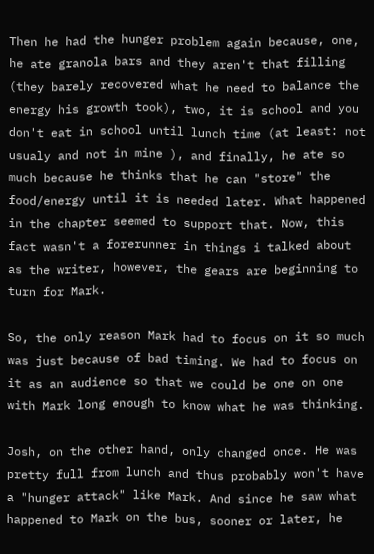Then he had the hunger problem again because, one, he ate granola bars and they aren't that filling (they barely recovered what he need to balance the energy his growth took), two, it is school and you don't eat in school until lunch time (at least: not usualy and not in mine ), and finally, he ate so much because he thinks that he can "store" the food/energy until it is needed later. What happened in the chapter seemed to support that. Now, this fact wasn't a forerunner in things i talked about as the writer, however, the gears are beginning to turn for Mark.

So, the only reason Mark had to focus on it so much was just because of bad timing. We had to focus on it as an audience so that we could be one on one with Mark long enough to know what he was thinking.

Josh, on the other hand, only changed once. He was pretty full from lunch and thus probably won't have a "hunger attack" like Mark. And since he saw what happened to Mark on the bus, sooner or later, he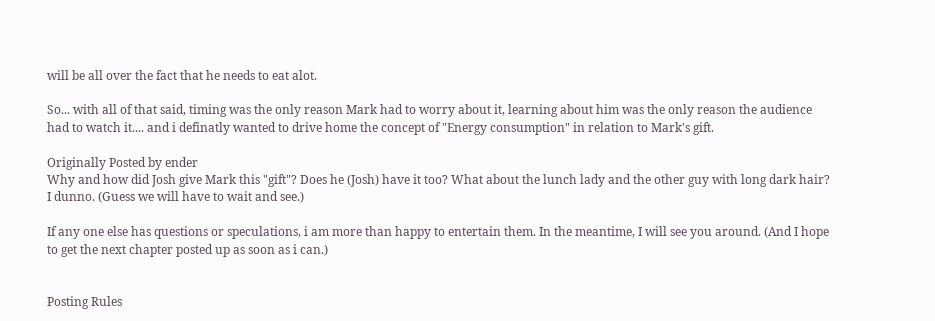will be all over the fact that he needs to eat alot.

So... with all of that said, timing was the only reason Mark had to worry about it, learning about him was the only reason the audience had to watch it.... and i definatly wanted to drive home the concept of "Energy consumption" in relation to Mark's gift.

Originally Posted by ender
Why and how did Josh give Mark this "gift"? Does he (Josh) have it too? What about the lunch lady and the other guy with long dark hair?
I dunno. (Guess we will have to wait and see.)

If any one else has questions or speculations, i am more than happy to entertain them. In the meantime, I will see you around. (And I hope to get the next chapter posted up as soon as i can.)


Posting Rules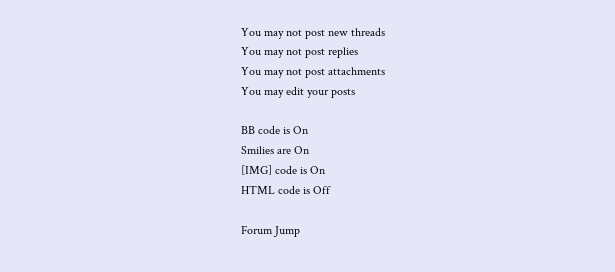You may not post new threads
You may not post replies
You may not post attachments
You may edit your posts

BB code is On
Smilies are On
[IMG] code is On
HTML code is Off

Forum Jump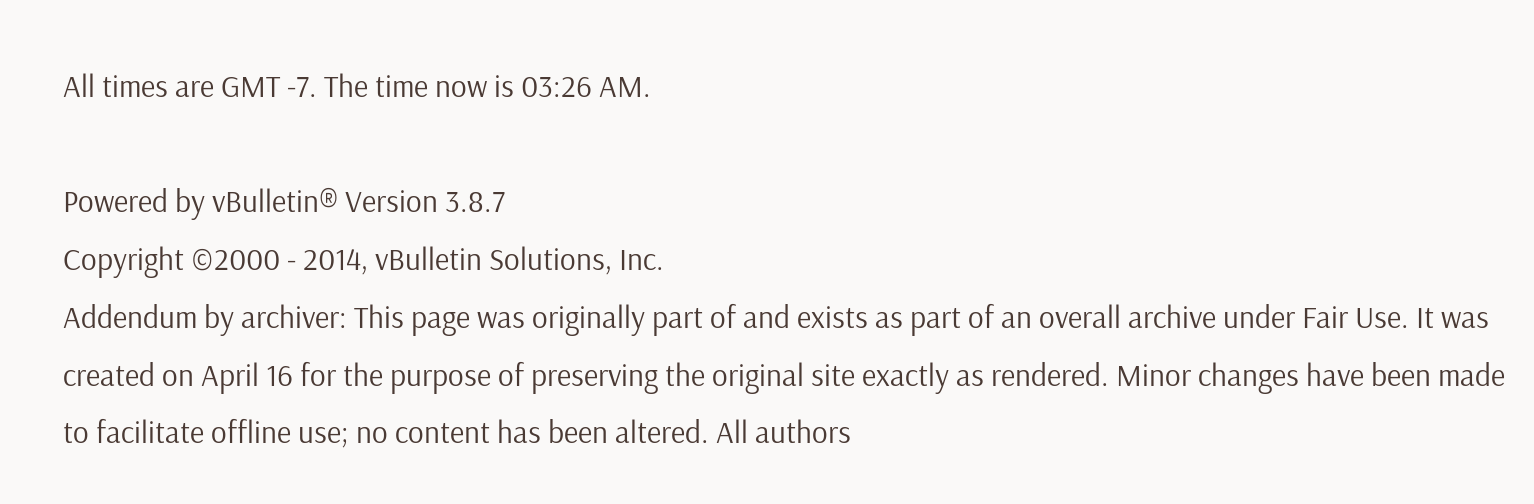All times are GMT -7. The time now is 03:26 AM.

Powered by vBulletin® Version 3.8.7
Copyright ©2000 - 2014, vBulletin Solutions, Inc.
Addendum by archiver: This page was originally part of and exists as part of an overall archive under Fair Use. It was created on April 16 for the purpose of preserving the original site exactly as rendered. Minor changes have been made to facilitate offline use; no content has been altered. All authors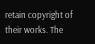retain copyright of their works. The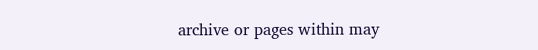archive or pages within may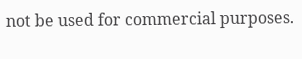not be used for commercial purposes.